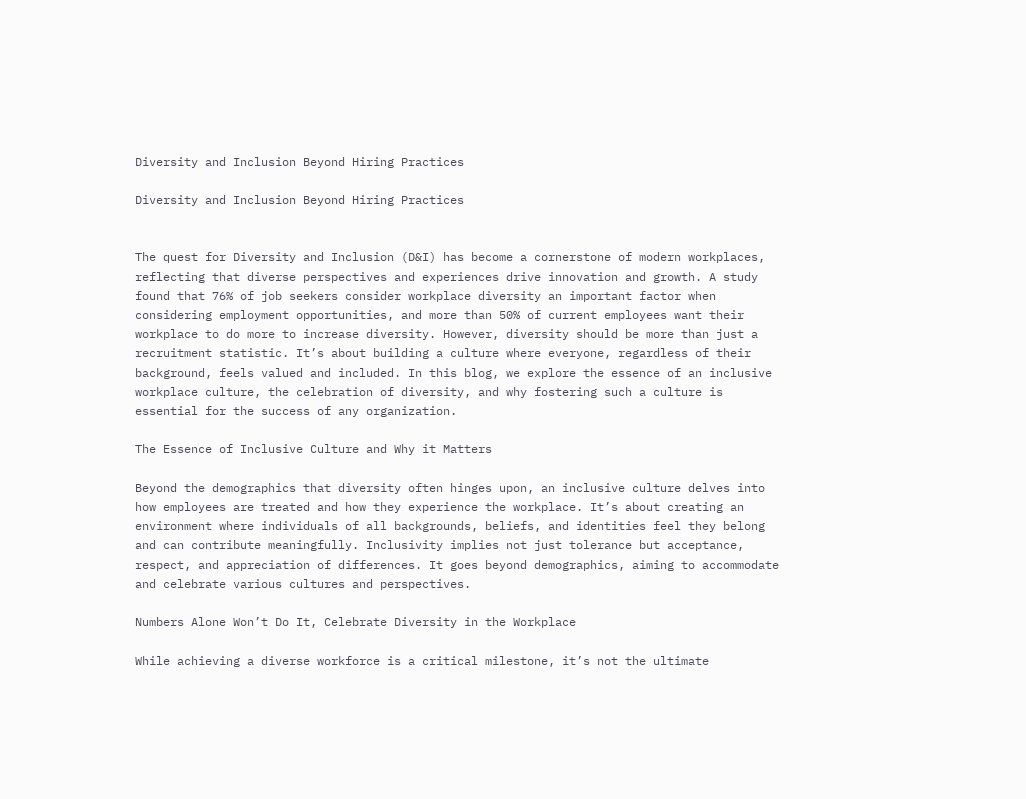Diversity and Inclusion Beyond Hiring Practices

Diversity and Inclusion Beyond Hiring Practices


The quest for Diversity and Inclusion (D&I) has become a cornerstone of modern workplaces, reflecting that diverse perspectives and experiences drive innovation and growth. A study found that 76% of job seekers consider workplace diversity an important factor when considering employment opportunities, and more than 50% of current employees want their workplace to do more to increase diversity. However, diversity should be more than just a recruitment statistic. It’s about building a culture where everyone, regardless of their background, feels valued and included. In this blog, we explore the essence of an inclusive workplace culture, the celebration of diversity, and why fostering such a culture is essential for the success of any organization.

The Essence of Inclusive Culture and Why it Matters

Beyond the demographics that diversity often hinges upon, an inclusive culture delves into how employees are treated and how they experience the workplace. It’s about creating an environment where individuals of all backgrounds, beliefs, and identities feel they belong and can contribute meaningfully. Inclusivity implies not just tolerance but acceptance, respect, and appreciation of differences. It goes beyond demographics, aiming to accommodate and celebrate various cultures and perspectives.

Numbers Alone Won’t Do It, Celebrate Diversity in the Workplace

While achieving a diverse workforce is a critical milestone, it’s not the ultimate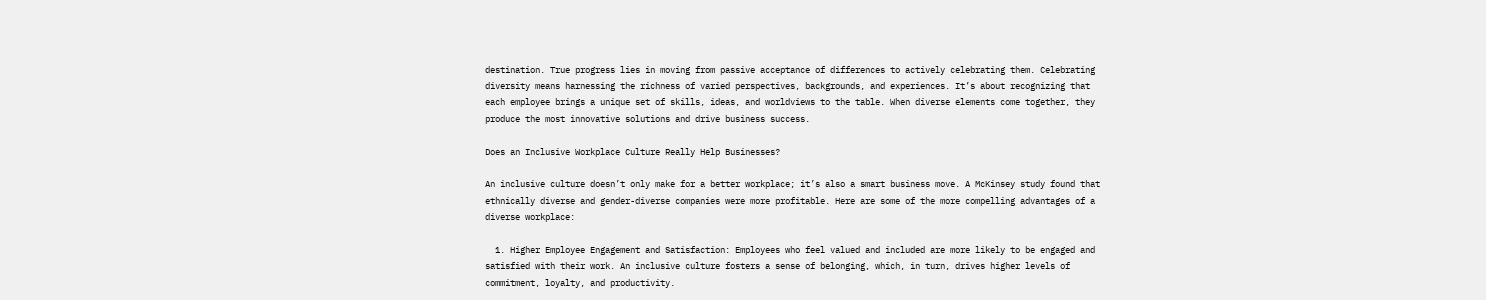destination. True progress lies in moving from passive acceptance of differences to actively celebrating them. Celebrating diversity means harnessing the richness of varied perspectives, backgrounds, and experiences. It’s about recognizing that each employee brings a unique set of skills, ideas, and worldviews to the table. When diverse elements come together, they produce the most innovative solutions and drive business success.

Does an Inclusive Workplace Culture Really Help Businesses?

An inclusive culture doesn’t only make for a better workplace; it’s also a smart business move. A McKinsey study found that ethnically diverse and gender-diverse companies were more profitable. Here are some of the more compelling advantages of a diverse workplace:

  1. Higher Employee Engagement and Satisfaction: Employees who feel valued and included are more likely to be engaged and satisfied with their work. An inclusive culture fosters a sense of belonging, which, in turn, drives higher levels of commitment, loyalty, and productivity.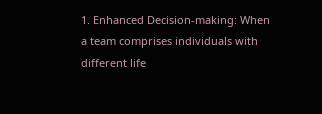1. Enhanced Decision-making: When a team comprises individuals with different life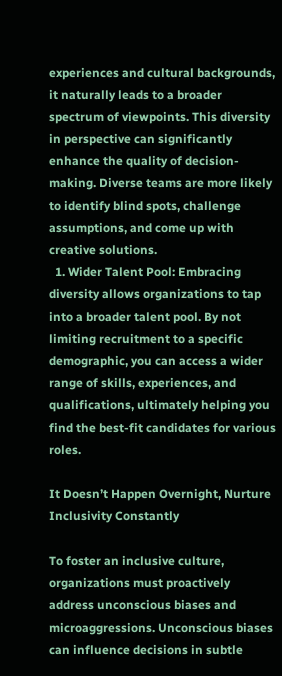experiences and cultural backgrounds, it naturally leads to a broader spectrum of viewpoints. This diversity in perspective can significantly enhance the quality of decision-making. Diverse teams are more likely to identify blind spots, challenge assumptions, and come up with creative solutions.
  1. Wider Talent Pool: Embracing diversity allows organizations to tap into a broader talent pool. By not limiting recruitment to a specific demographic, you can access a wider range of skills, experiences, and qualifications, ultimately helping you find the best-fit candidates for various roles.

It Doesn’t Happen Overnight, Nurture Inclusivity Constantly

To foster an inclusive culture, organizations must proactively address unconscious biases and microaggressions. Unconscious biases can influence decisions in subtle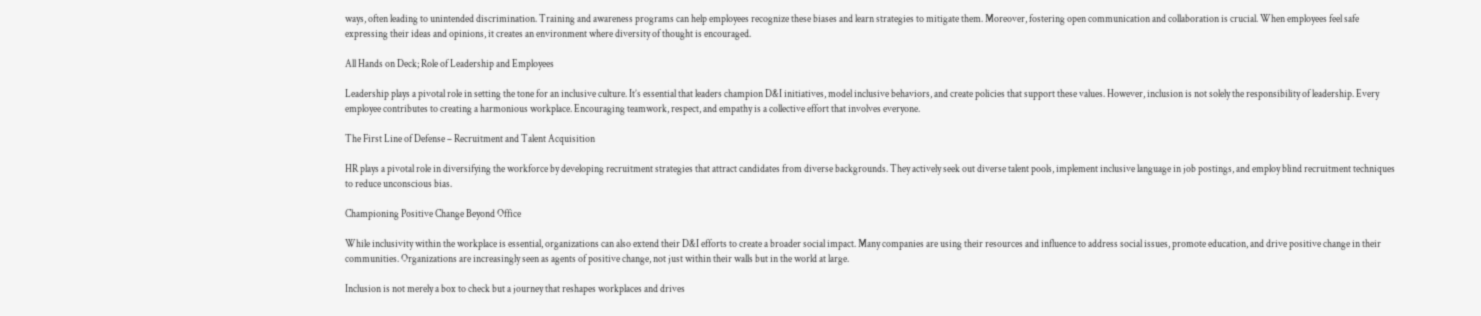ways, often leading to unintended discrimination. Training and awareness programs can help employees recognize these biases and learn strategies to mitigate them. Moreover, fostering open communication and collaboration is crucial. When employees feel safe expressing their ideas and opinions, it creates an environment where diversity of thought is encouraged.

All Hands on Deck; Role of Leadership and Employees

Leadership plays a pivotal role in setting the tone for an inclusive culture. It’s essential that leaders champion D&I initiatives, model inclusive behaviors, and create policies that support these values. However, inclusion is not solely the responsibility of leadership. Every employee contributes to creating a harmonious workplace. Encouraging teamwork, respect, and empathy is a collective effort that involves everyone.

The First Line of Defense – Recruitment and Talent Acquisition

HR plays a pivotal role in diversifying the workforce by developing recruitment strategies that attract candidates from diverse backgrounds. They actively seek out diverse talent pools, implement inclusive language in job postings, and employ blind recruitment techniques to reduce unconscious bias.

Championing Positive Change Beyond Office

While inclusivity within the workplace is essential, organizations can also extend their D&I efforts to create a broader social impact. Many companies are using their resources and influence to address social issues, promote education, and drive positive change in their communities. Organizations are increasingly seen as agents of positive change, not just within their walls but in the world at large.

Inclusion is not merely a box to check but a journey that reshapes workplaces and drives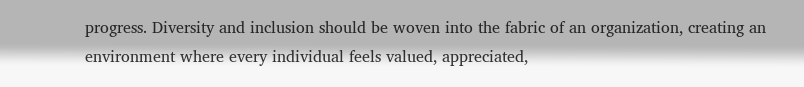progress. Diversity and inclusion should be woven into the fabric of an organization, creating an environment where every individual feels valued, appreciated,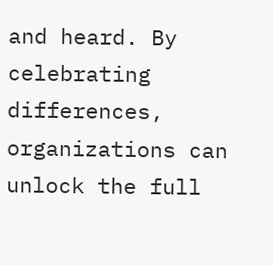and heard. By celebrating differences, organizations can unlock the full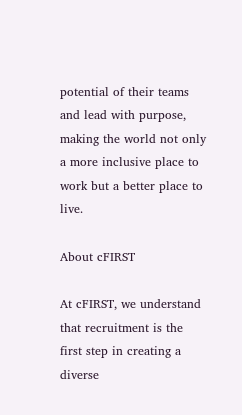potential of their teams and lead with purpose, making the world not only a more inclusive place to work but a better place to live.

About cFIRST

At cFIRST, we understand that recruitment is the first step in creating a diverse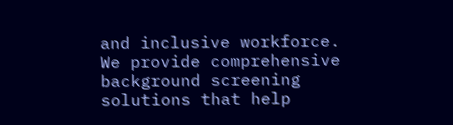and inclusive workforce. We provide comprehensive background screening solutions that help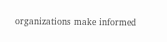organizations make informed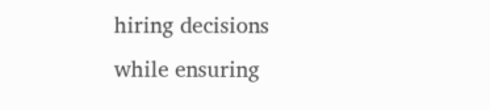hiring decisions while ensuring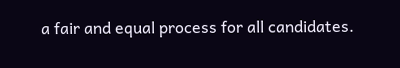a fair and equal process for all candidates.